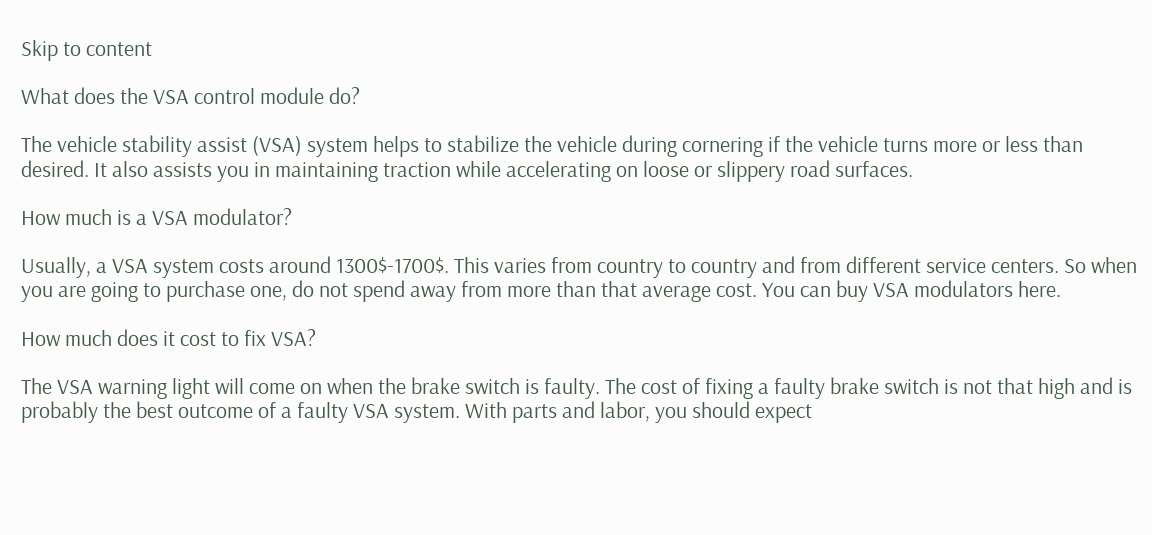Skip to content

What does the VSA control module do?

The vehicle stability assist (VSA) system helps to stabilize the vehicle during cornering if the vehicle turns more or less than desired. It also assists you in maintaining traction while accelerating on loose or slippery road surfaces.

How much is a VSA modulator?

Usually, a VSA system costs around 1300$-1700$. This varies from country to country and from different service centers. So when you are going to purchase one, do not spend away from more than that average cost. You can buy VSA modulators here.

How much does it cost to fix VSA?

The VSA warning light will come on when the brake switch is faulty. The cost of fixing a faulty brake switch is not that high and is probably the best outcome of a faulty VSA system. With parts and labor, you should expect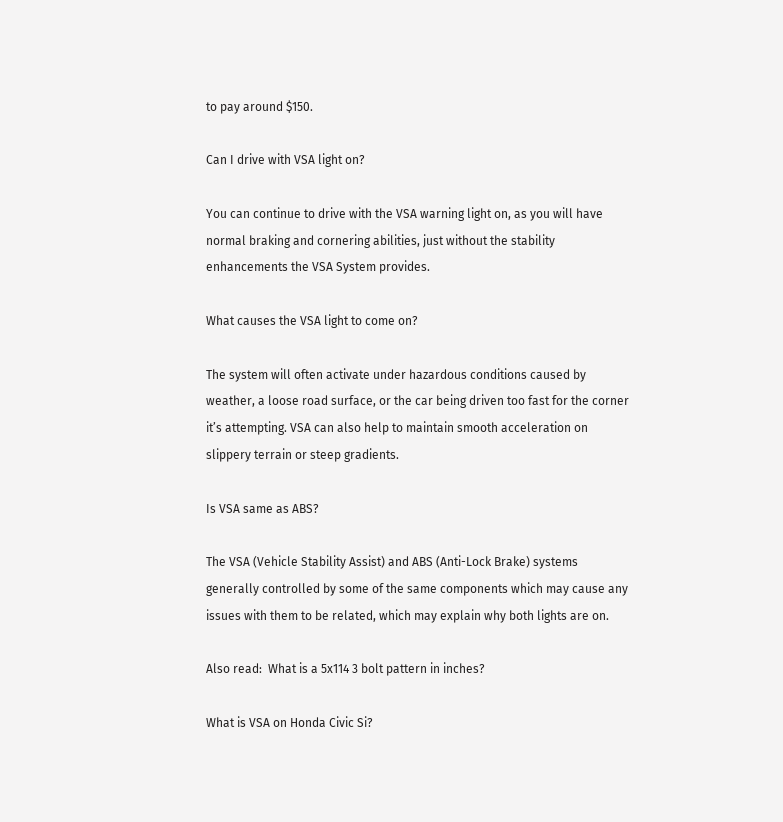to pay around $150.

Can I drive with VSA light on?

You can continue to drive with the VSA warning light on, as you will have normal braking and cornering abilities, just without the stability enhancements the VSA System provides.

What causes the VSA light to come on?

The system will often activate under hazardous conditions caused by weather, a loose road surface, or the car being driven too fast for the corner it’s attempting. VSA can also help to maintain smooth acceleration on slippery terrain or steep gradients.

Is VSA same as ABS?

The VSA (Vehicle Stability Assist) and ABS (Anti-Lock Brake) systems generally controlled by some of the same components which may cause any issues with them to be related, which may explain why both lights are on.

Also read:  What is a 5x114 3 bolt pattern in inches?

What is VSA on Honda Civic Si?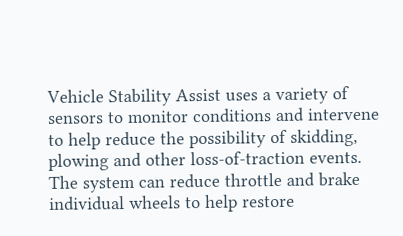Vehicle Stability Assist uses a variety of sensors to monitor conditions and intervene to help reduce the possibility of skidding, plowing and other loss-of-traction events. The system can reduce throttle and brake individual wheels to help restore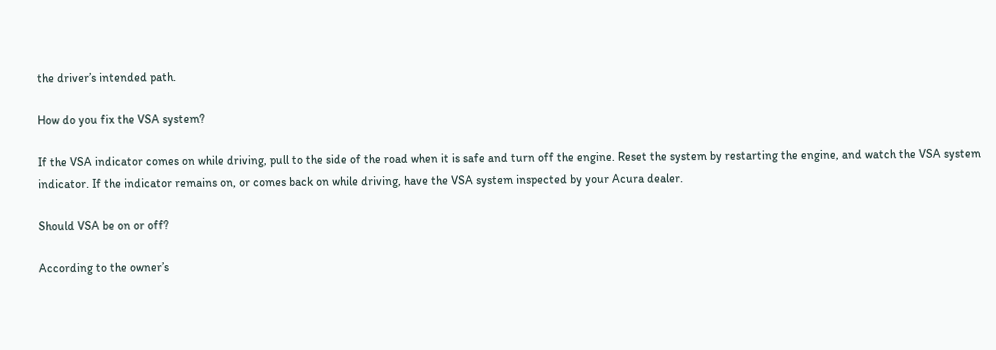the driver’s intended path.

How do you fix the VSA system?

If the VSA indicator comes on while driving, pull to the side of the road when it is safe and turn off the engine. Reset the system by restarting the engine, and watch the VSA system indicator. If the indicator remains on, or comes back on while driving, have the VSA system inspected by your Acura dealer.

Should VSA be on or off?

According to the owner’s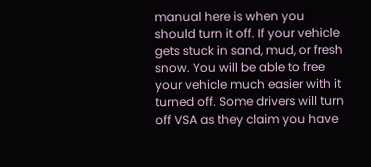manual here is when you should turn it off. If your vehicle gets stuck in sand, mud, or fresh snow. You will be able to free your vehicle much easier with it turned off. Some drivers will turn off VSA as they claim you have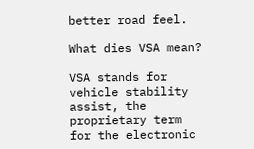better road feel.

What dies VSA mean?

VSA stands for vehicle stability assist, the proprietary term for the electronic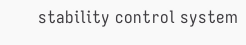stability control system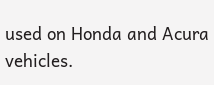used on Honda and Acura vehicles.